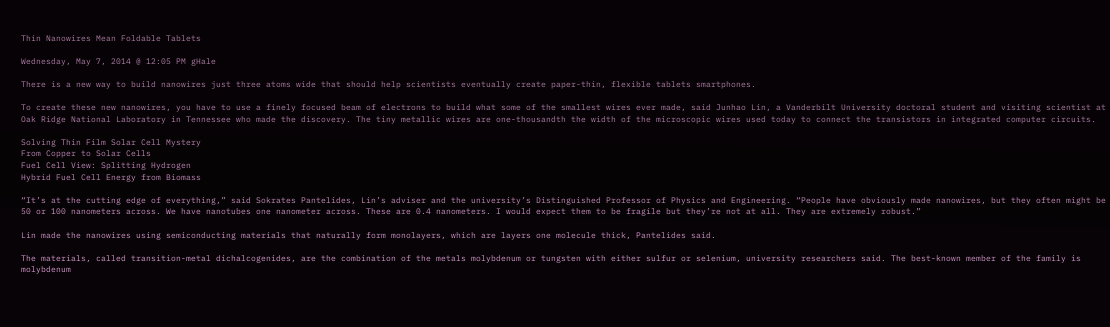Thin Nanowires Mean Foldable Tablets

Wednesday, May 7, 2014 @ 12:05 PM gHale

There is a new way to build nanowires just three atoms wide that should help scientists eventually create paper-thin, flexible tablets smartphones.

To create these new nanowires, you have to use a finely focused beam of electrons to build what some of the smallest wires ever made, said Junhao Lin, a Vanderbilt University doctoral student and visiting scientist at Oak Ridge National Laboratory in Tennessee who made the discovery. The tiny metallic wires are one-thousandth the width of the microscopic wires used today to connect the transistors in integrated computer circuits.

Solving Thin Film Solar Cell Mystery
From Copper to Solar Cells
Fuel Cell View: Splitting Hydrogen
Hybrid Fuel Cell Energy from Biomass

“It’s at the cutting edge of everything,” said Sokrates Pantelides, Lin’s adviser and the university’s Distinguished Professor of Physics and Engineering. “People have obviously made nanowires, but they often might be 50 or 100 nanometers across. We have nanotubes one nanometer across. These are 0.4 nanometers. I would expect them to be fragile but they’re not at all. They are extremely robust.”

Lin made the nanowires using semiconducting materials that naturally form monolayers, which are layers one molecule thick, Pantelides said.

The materials, called transition-metal dichalcogenides, are the combination of the metals molybdenum or tungsten with either sulfur or selenium, university researchers said. The best-known member of the family is molybdenum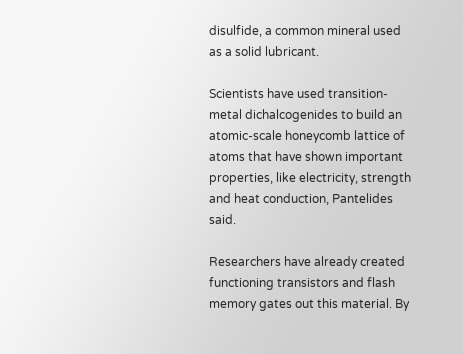disulfide, a common mineral used as a solid lubricant.

Scientists have used transition-metal dichalcogenides to build an atomic-scale honeycomb lattice of atoms that have shown important properties, like electricity, strength and heat conduction, Pantelides said.

Researchers have already created functioning transistors and flash memory gates out this material. By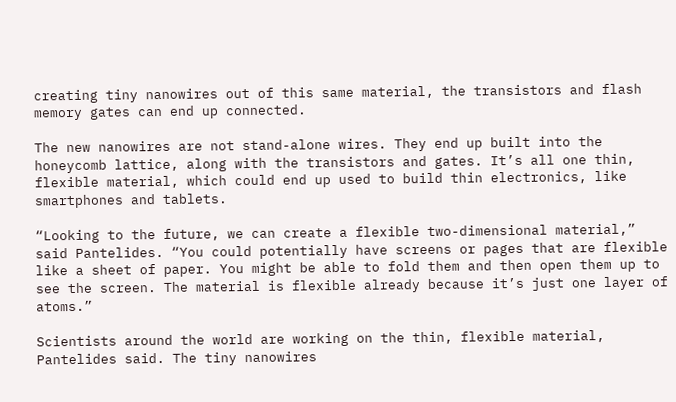creating tiny nanowires out of this same material, the transistors and flash memory gates can end up connected.

The new nanowires are not stand-alone wires. They end up built into the honeycomb lattice, along with the transistors and gates. It’s all one thin, flexible material, which could end up used to build thin electronics, like smartphones and tablets.

“Looking to the future, we can create a flexible two-dimensional material,” said Pantelides. “You could potentially have screens or pages that are flexible like a sheet of paper. You might be able to fold them and then open them up to see the screen. The material is flexible already because it’s just one layer of atoms.”

Scientists around the world are working on the thin, flexible material, Pantelides said. The tiny nanowires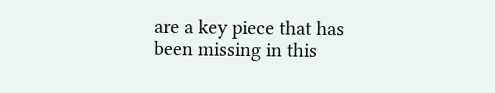are a key piece that has been missing in this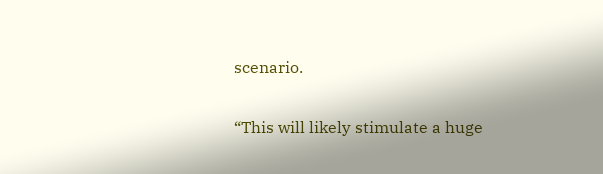scenario.

“This will likely stimulate a huge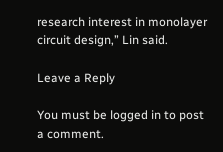research interest in monolayer circuit design,” Lin said.

Leave a Reply

You must be logged in to post a comment.